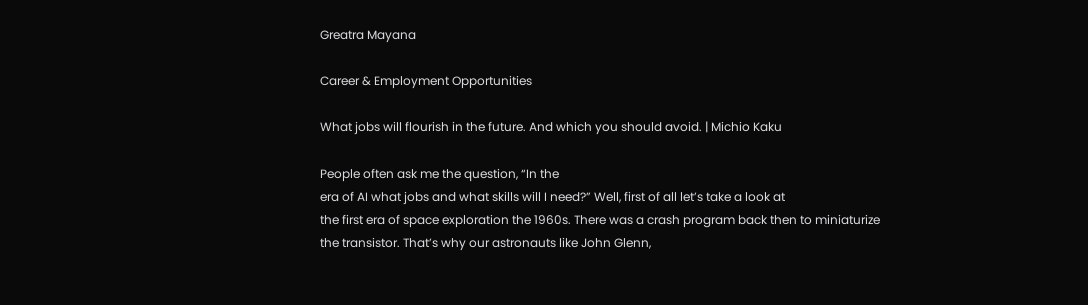Greatra Mayana

Career & Employment Opportunities

What jobs will flourish in the future. And which you should avoid. | Michio Kaku

People often ask me the question, “In the
era of AI what jobs and what skills will I need?” Well, first of all let’s take a look at
the first era of space exploration the 1960s. There was a crash program back then to miniaturize
the transistor. That’s why our astronauts like John Glenn,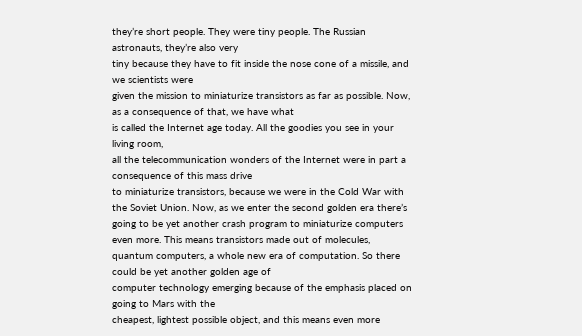they’re short people. They were tiny people. The Russian astronauts, they’re also very
tiny because they have to fit inside the nose cone of a missile, and we scientists were
given the mission to miniaturize transistors as far as possible. Now, as a consequence of that, we have what
is called the Internet age today. All the goodies you see in your living room,
all the telecommunication wonders of the Internet were in part a consequence of this mass drive
to miniaturize transistors, because we were in the Cold War with the Soviet Union. Now, as we enter the second golden era there’s
going to be yet another crash program to miniaturize computers even more. This means transistors made out of molecules,
quantum computers, a whole new era of computation. So there could be yet another golden age of
computer technology emerging because of the emphasis placed on going to Mars with the
cheapest, lightest possible object, and this means even more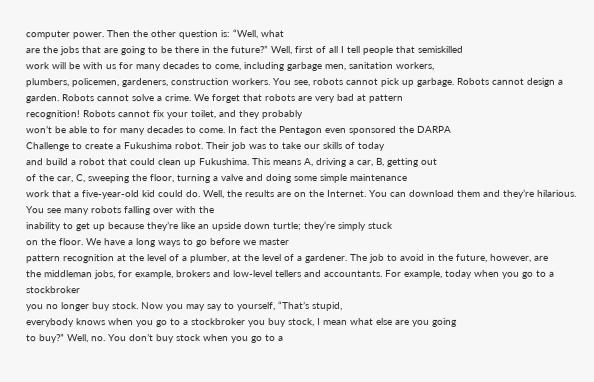computer power. Then the other question is: “Well, what
are the jobs that are going to be there in the future?” Well, first of all I tell people that semiskilled
work will be with us for many decades to come, including garbage men, sanitation workers,
plumbers, policemen, gardeners, construction workers. You see, robots cannot pick up garbage. Robots cannot design a garden. Robots cannot solve a crime. We forget that robots are very bad at pattern
recognition! Robots cannot fix your toilet, and they probably
won’t be able to for many decades to come. In fact the Pentagon even sponsored the DARPA
Challenge to create a Fukushima robot. Their job was to take our skills of today
and build a robot that could clean up Fukushima. This means A, driving a car, B, getting out
of the car, C, sweeping the floor, turning a valve and doing some simple maintenance
work that a five-year-old kid could do. Well, the results are on the Internet. You can download them and they’re hilarious. You see many robots falling over with the
inability to get up because they’re like an upside down turtle; they‘re simply stuck
on the floor. We have a long ways to go before we master
pattern recognition at the level of a plumber, at the level of a gardener. The job to avoid in the future, however, are
the middleman jobs, for example, brokers and low-level tellers and accountants. For example, today when you go to a stockbroker
you no longer buy stock. Now you may say to yourself, “That’s stupid,
everybody knows when you go to a stockbroker you buy stock, I mean what else are you going
to buy?” Well, no. You don’t buy stock when you go to a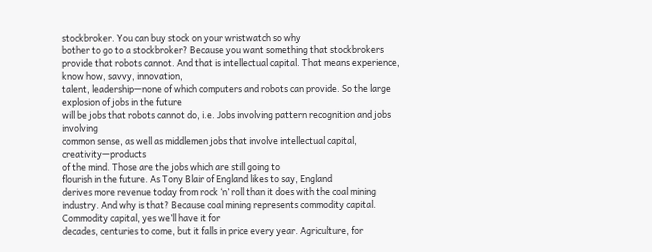stockbroker. You can buy stock on your wristwatch so why
bother to go to a stockbroker? Because you want something that stockbrokers
provide that robots cannot. And that is intellectual capital. That means experience, know how, savvy, innovation,
talent, leadership—none of which computers and robots can provide. So the large explosion of jobs in the future
will be jobs that robots cannot do, i.e. Jobs involving pattern recognition and jobs involving
common sense, as well as middlemen jobs that involve intellectual capital, creativity—products
of the mind. Those are the jobs which are still going to
flourish in the future. As Tony Blair of England likes to say, England
derives more revenue today from rock ‘n’ roll than it does with the coal mining industry. And why is that? Because coal mining represents commodity capital. Commodity capital, yes we’ll have it for
decades, centuries to come, but it falls in price every year. Agriculture, for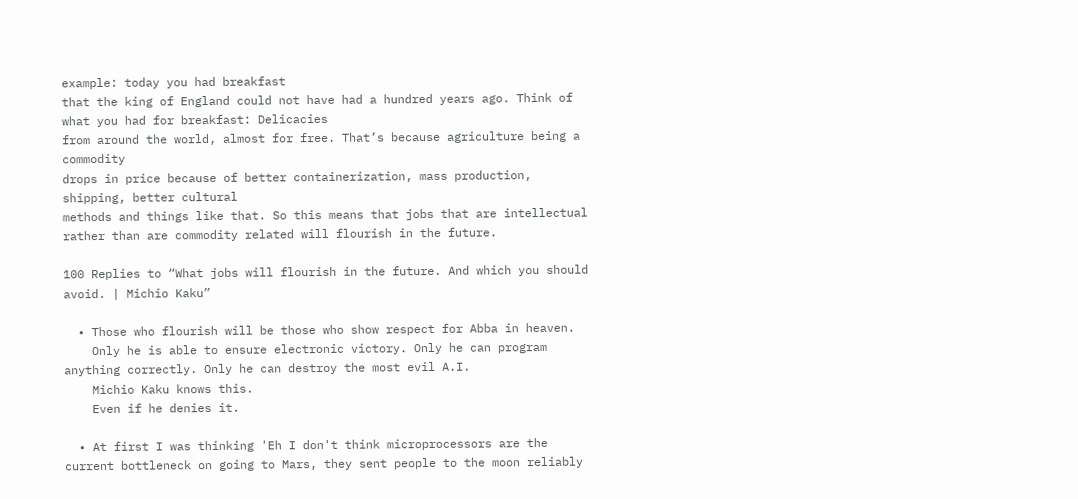example: today you had breakfast
that the king of England could not have had a hundred years ago. Think of what you had for breakfast: Delicacies
from around the world, almost for free. That’s because agriculture being a commodity
drops in price because of better containerization, mass production, shipping, better cultural
methods and things like that. So this means that jobs that are intellectual
rather than are commodity related will flourish in the future.

100 Replies to “What jobs will flourish in the future. And which you should avoid. | Michio Kaku”

  • Those who flourish will be those who show respect for Abba in heaven.
    Only he is able to ensure electronic victory. Only he can program anything correctly. Only he can destroy the most evil A.I.
    Michio Kaku knows this.
    Even if he denies it.

  • At first I was thinking 'Eh I don't think microprocessors are the current bottleneck on going to Mars, they sent people to the moon reliably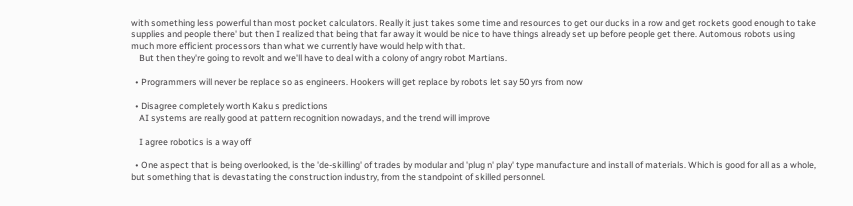with something less powerful than most pocket calculators. Really it just takes some time and resources to get our ducks in a row and get rockets good enough to take supplies and people there' but then I realized that being that far away it would be nice to have things already set up before people get there. Automous robots using much more efficient processors than what we currently have would help with that.
    But then they're going to revolt and we'll have to deal with a colony of angry robot Martians.

  • Programmers will never be replace so as engineers. Hookers will get replace by robots let say 50 yrs from now

  • Disagree completely worth Kaku s predictions
    AI systems are really good at pattern recognition nowadays, and the trend will improve

    I agree robotics is a way off

  • One aspect that is being overlooked, is the 'de-skilling' of trades by modular and 'plug n' play' type manufacture and install of materials. Which is good for all as a whole, but something that is devastating the construction industry, from the standpoint of skilled personnel.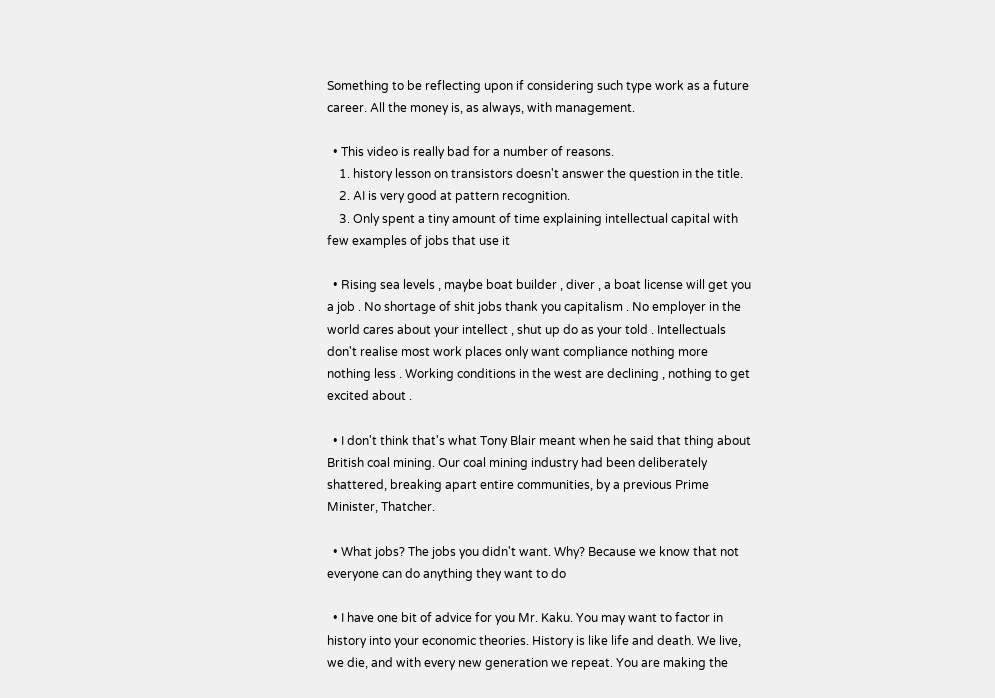Something to be reflecting upon if considering such type work as a future career. All the money is, as always, with management.

  • This video is really bad for a number of reasons.
    1. history lesson on transistors doesn't answer the question in the title.
    2. AI is very good at pattern recognition.
    3. Only spent a tiny amount of time explaining intellectual capital with few examples of jobs that use it

  • Rising sea levels , maybe boat builder , diver , a boat license will get you a job . No shortage of shit jobs thank you capitalism . No employer in the world cares about your intellect , shut up do as your told . Intellectuals don't realise most work places only want compliance nothing more nothing less . Working conditions in the west are declining , nothing to get excited about .

  • I don't think that's what Tony Blair meant when he said that thing about British coal mining. Our coal mining industry had been deliberately shattered, breaking apart entire communities, by a previous Prime Minister, Thatcher.

  • What jobs? The jobs you didn't want. Why? Because we know that not everyone can do anything they want to do

  • I have one bit of advice for you Mr. Kaku. You may want to factor in history into your economic theories. History is like life and death. We live, we die, and with every new generation we repeat. You are making the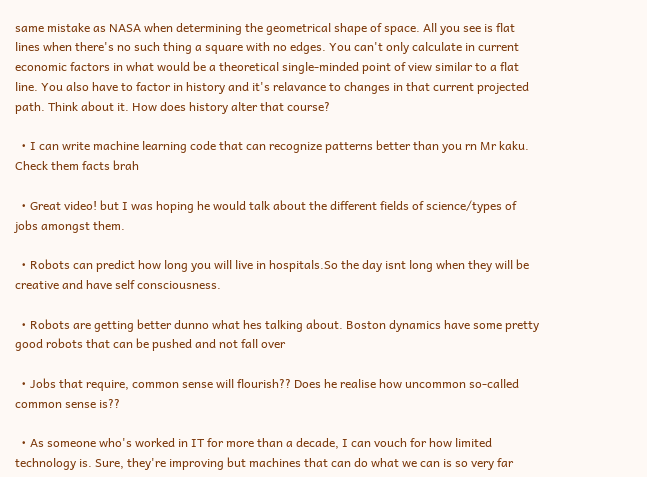same mistake as NASA when determining the geometrical shape of space. All you see is flat lines when there's no such thing a square with no edges. You can't only calculate in current economic factors in what would be a theoretical single-minded point of view similar to a flat line. You also have to factor in history and it's relavance to changes in that current projected path. Think about it. How does history alter that course?

  • I can write machine learning code that can recognize patterns better than you rn Mr kaku. Check them facts brah

  • Great video! but I was hoping he would talk about the different fields of science/types of jobs amongst them.

  • Robots can predict how long you will live in hospitals.So the day isnt long when they will be creative and have self consciousness.

  • Robots are getting better dunno what hes talking about. Boston dynamics have some pretty good robots that can be pushed and not fall over

  • Jobs that require, common sense will flourish?? Does he realise how uncommon so-called common sense is??

  • As someone who's worked in IT for more than a decade, I can vouch for how limited technology is. Sure, they're improving but machines that can do what we can is so very far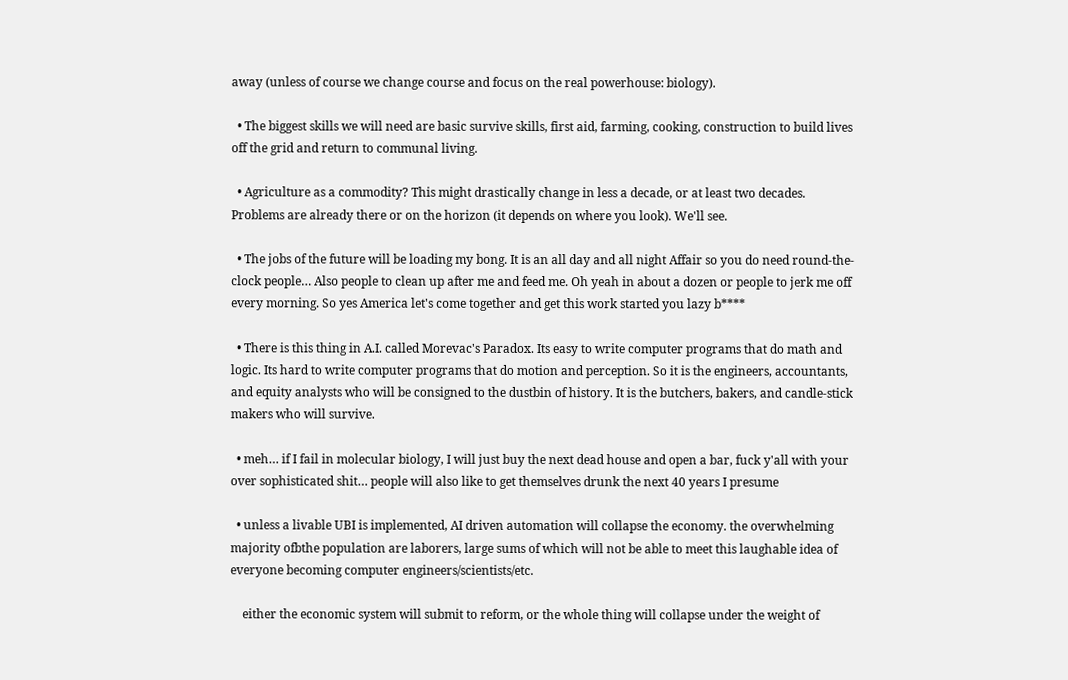away (unless of course we change course and focus on the real powerhouse: biology).

  • The biggest skills we will need are basic survive skills, first aid, farming, cooking, construction to build lives off the grid and return to communal living.

  • Agriculture as a commodity? This might drastically change in less a decade, or at least two decades. Problems are already there or on the horizon (it depends on where you look). We'll see.

  • The jobs of the future will be loading my bong. It is an all day and all night Affair so you do need round-the-clock people… Also people to clean up after me and feed me. Oh yeah in about a dozen or people to jerk me off every morning. So yes America let's come together and get this work started you lazy b****

  • There is this thing in A.I. called Morevac's Paradox. Its easy to write computer programs that do math and logic. Its hard to write computer programs that do motion and perception. So it is the engineers, accountants, and equity analysts who will be consigned to the dustbin of history. It is the butchers, bakers, and candle-stick makers who will survive.

  • meh… if I fail in molecular biology, I will just buy the next dead house and open a bar, fuck y'all with your over sophisticated shit… people will also like to get themselves drunk the next 40 years I presume

  • unless a livable UBI is implemented, AI driven automation will collapse the economy. the overwhelming majority ofbthe population are laborers, large sums of which will not be able to meet this laughable idea of everyone becoming computer engineers/scientists/etc.

    either the economic system will submit to reform, or the whole thing will collapse under the weight of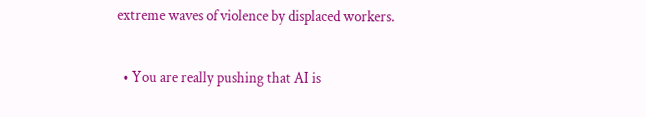extreme waves of violence by displaced workers.

  • You are really pushing that AI is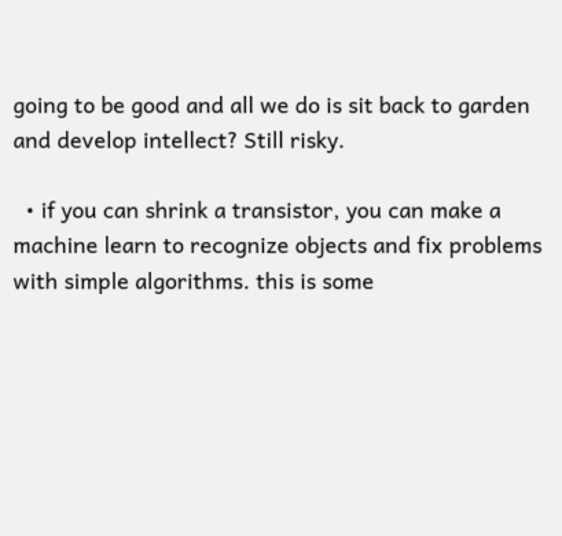going to be good and all we do is sit back to garden and develop intellect? Still risky.

  • if you can shrink a transistor, you can make a machine learn to recognize objects and fix problems with simple algorithms. this is some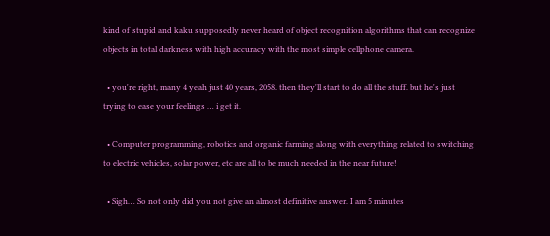kind of stupid and kaku supposedly never heard of object recognition algorithms that can recognize objects in total darkness with high accuracy with the most simple cellphone camera.

  • you're right, many 4 yeah just 40 years, 2058. then they'll start to do all the stuff. but he's just trying to ease your feelings … i get it.

  • Computer programming, robotics and organic farming along with everything related to switching to electric vehicles, solar power, etc are all to be much needed in the near future!

  • Sigh… So not only did you not give an almost definitive answer. I am 5 minutes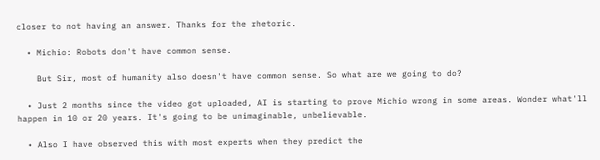closer to not having an answer. Thanks for the rhetoric.

  • Michio: Robots don't have common sense.

    But Sir, most of humanity also doesn't have common sense. So what are we going to do?

  • Just 2 months since the video got uploaded, AI is starting to prove Michio wrong in some areas. Wonder what'll happen in 10 or 20 years. It's going to be unimaginable, unbelievable.

  • Also I have observed this with most experts when they predict the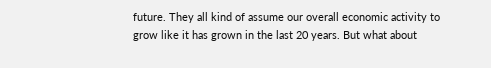future. They all kind of assume our overall economic activity to grow like it has grown in the last 20 years. But what about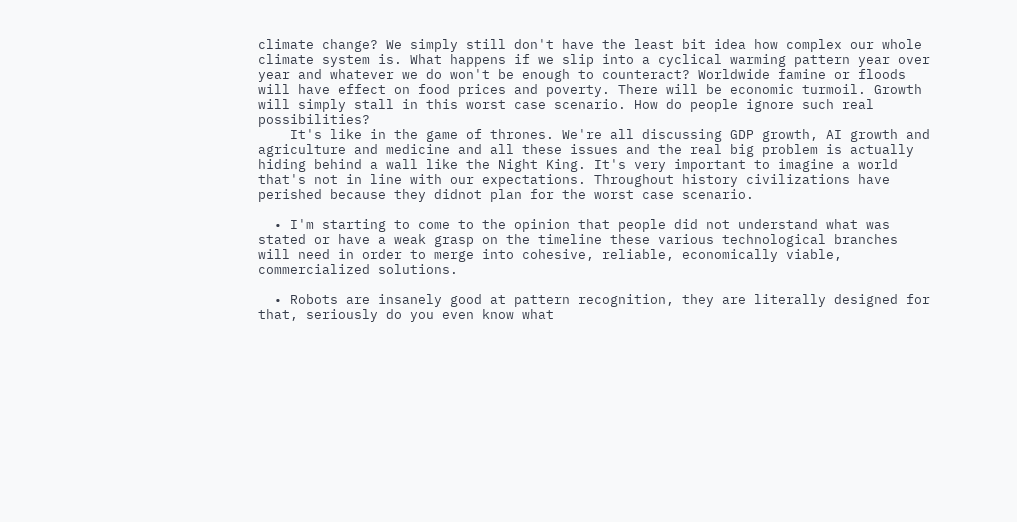climate change? We simply still don't have the least bit idea how complex our whole climate system is. What happens if we slip into a cyclical warming pattern year over year and whatever we do won't be enough to counteract? Worldwide famine or floods will have effect on food prices and poverty. There will be economic turmoil. Growth will simply stall in this worst case scenario. How do people ignore such real possibilities?
    It's like in the game of thrones. We're all discussing GDP growth, AI growth and agriculture and medicine and all these issues and the real big problem is actually hiding behind a wall like the Night King. It's very important to imagine a world that's not in line with our expectations. Throughout history civilizations have perished because they didnot plan for the worst case scenario.

  • I'm starting to come to the opinion that people did not understand what was stated or have a weak grasp on the timeline these various technological branches will need in order to merge into cohesive, reliable, economically viable, commercialized solutions.

  • Robots are insanely good at pattern recognition, they are literally designed for that, seriously do you even know what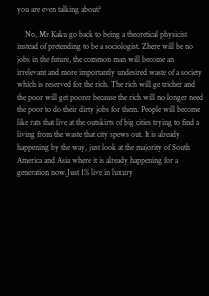you are even talking about?

    No, Mr Kaku go back to being a theoretical physicist instead of pretending to be a sociologist. Zhere will be no jobs in the future, the common man will become an irrelevant and more importantly undesired waste of a society which is reserved for the rich. The rich will ge tricher and the poor will get poorer because the rich will no longer need the poor to do their dirty jobs for them. People will become like rats that live at the outskirts of big cities trying to find a living from the waste that city spews out. It is already happening by the way, just look at the majority of South America and Asia where it is already happening for a generation now.Just 1% live in luxury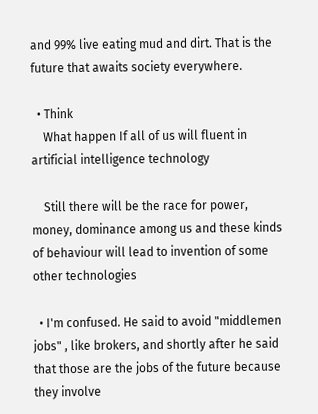and 99% live eating mud and dirt. That is the future that awaits society everywhere.

  • Think
    What happen If all of us will fluent in artificial intelligence technology

    Still there will be the race for power, money, dominance among us and these kinds of behaviour will lead to invention of some other technologies

  • I'm confused. He said to avoid "middlemen jobs" , like brokers, and shortly after he said that those are the jobs of the future because they involve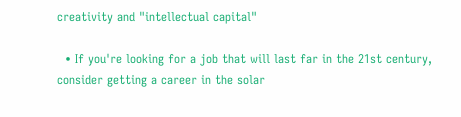creativity and "intellectual capital"

  • If you're looking for a job that will last far in the 21st century, consider getting a career in the solar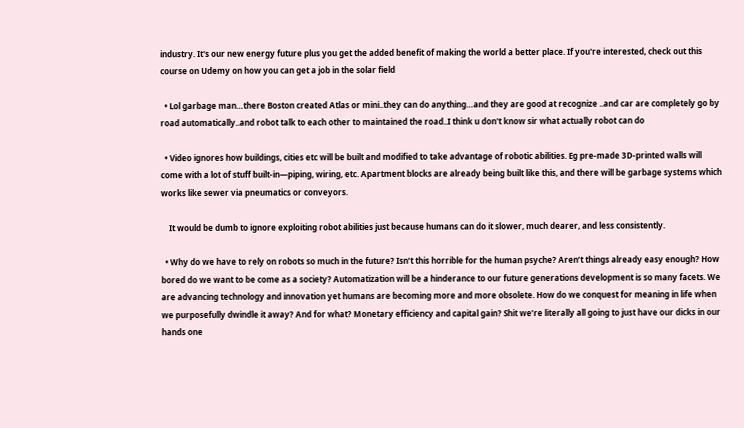industry. It's our new energy future plus you get the added benefit of making the world a better place. If you're interested, check out this course on Udemy on how you can get a job in the solar field

  • Lol garbage man…there Boston created Atlas or mini..they can do anything…and they are good at recognize ..and car are completely go by road automatically..and robot talk to each other to maintained the road..I think u don't know sir what actually robot can do

  • Video ignores how buildings, cities etc will be built and modified to take advantage of robotic abilities. Eg pre-made 3D-printed walls will come with a lot of stuff built-in—piping, wiring, etc. Apartment blocks are already being built like this, and there will be garbage systems which works like sewer via pneumatics or conveyors.

    It would be dumb to ignore exploiting robot abilities just because humans can do it slower, much dearer, and less consistently.

  • Why do we have to rely on robots so much in the future? Isn’t this horrible for the human psyche? Aren’t things already easy enough? How bored do we want to be come as a society? Automatization will be a hinderance to our future generations development is so many facets. We are advancing technology and innovation yet humans are becoming more and more obsolete. How do we conquest for meaning in life when we purposefully dwindle it away? And for what? Monetary efficiency and capital gain? Shit we’re literally all going to just have our dicks in our hands one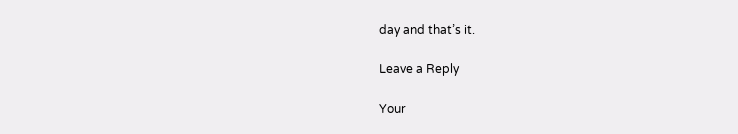day and that’s it.

Leave a Reply

Your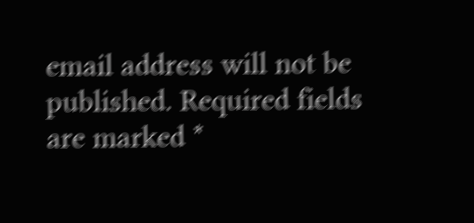email address will not be published. Required fields are marked *